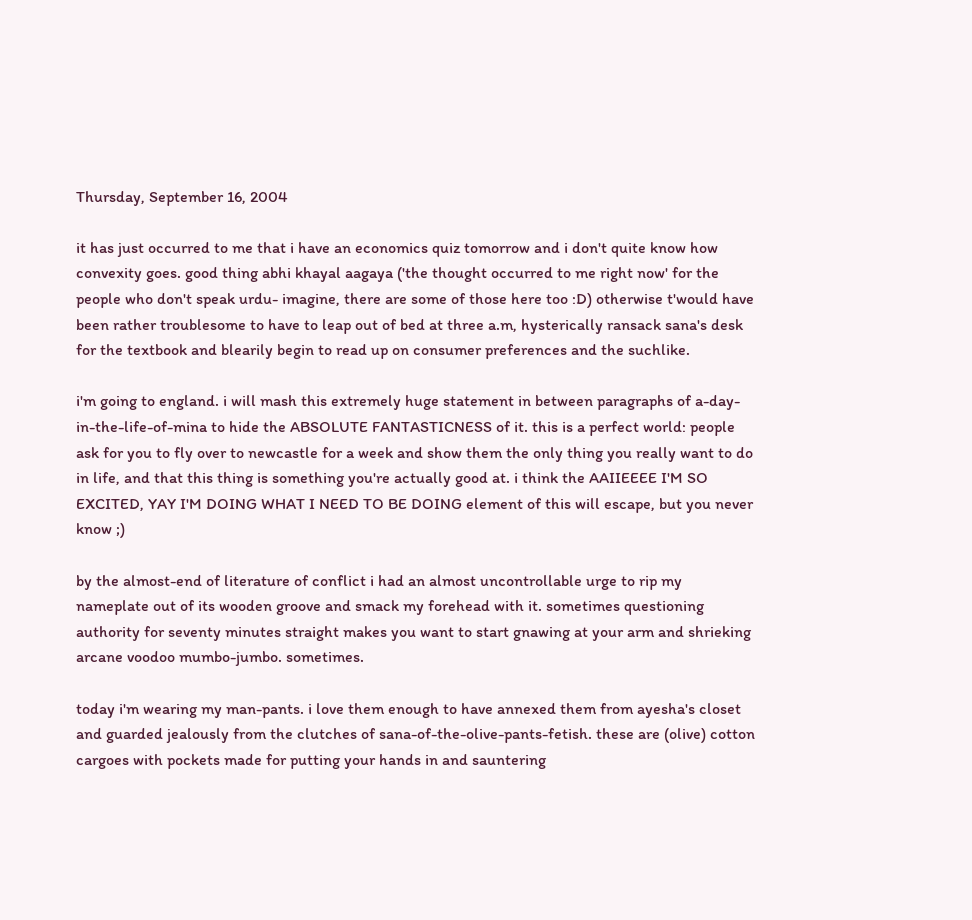Thursday, September 16, 2004

it has just occurred to me that i have an economics quiz tomorrow and i don't quite know how convexity goes. good thing abhi khayal aagaya ('the thought occurred to me right now' for the people who don't speak urdu- imagine, there are some of those here too :D) otherwise t'would have been rather troublesome to have to leap out of bed at three a.m, hysterically ransack sana's desk for the textbook and blearily begin to read up on consumer preferences and the suchlike.

i'm going to england. i will mash this extremely huge statement in between paragraphs of a-day-in-the-life-of-mina to hide the ABSOLUTE FANTASTICNESS of it. this is a perfect world: people ask for you to fly over to newcastle for a week and show them the only thing you really want to do in life, and that this thing is something you're actually good at. i think the AAIIEEEE I'M SO EXCITED, YAY I'M DOING WHAT I NEED TO BE DOING element of this will escape, but you never know ;)

by the almost-end of literature of conflict i had an almost uncontrollable urge to rip my nameplate out of its wooden groove and smack my forehead with it. sometimes questioning authority for seventy minutes straight makes you want to start gnawing at your arm and shrieking arcane voodoo mumbo-jumbo. sometimes.

today i'm wearing my man-pants. i love them enough to have annexed them from ayesha's closet and guarded jealously from the clutches of sana-of-the-olive-pants-fetish. these are (olive) cotton cargoes with pockets made for putting your hands in and sauntering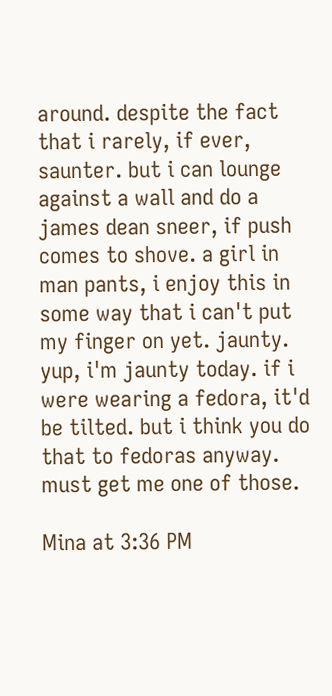around. despite the fact that i rarely, if ever, saunter. but i can lounge against a wall and do a james dean sneer, if push comes to shove. a girl in man pants, i enjoy this in some way that i can't put my finger on yet. jaunty. yup, i'm jaunty today. if i were wearing a fedora, it'd be tilted. but i think you do that to fedoras anyway. must get me one of those.

Mina at 3:36 PM